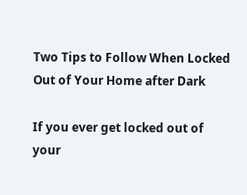Two Tips to Follow When Locked Out of Your Home after Dark

If you ever get locked out of your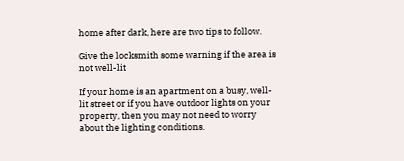home after dark, here are two tips to follow.

Give the locksmith some warning if the area is not well-lit

If your home is an apartment on a busy, well-lit street or if you have outdoor lights on your property, then you may not need to worry about the lighting conditions.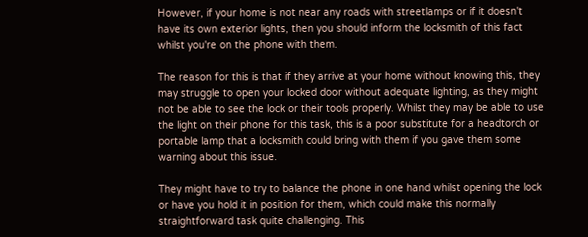However, if your home is not near any roads with streetlamps or if it doesn't have its own exterior lights, then you should inform the locksmith of this fact whilst you're on the phone with them.

The reason for this is that if they arrive at your home without knowing this, they may struggle to open your locked door without adequate lighting, as they might not be able to see the lock or their tools properly. Whilst they may be able to use the light on their phone for this task, this is a poor substitute for a headtorch or portable lamp that a locksmith could bring with them if you gave them some warning about this issue.

They might have to try to balance the phone in one hand whilst opening the lock or have you hold it in position for them, which could make this normally straightforward task quite challenging. This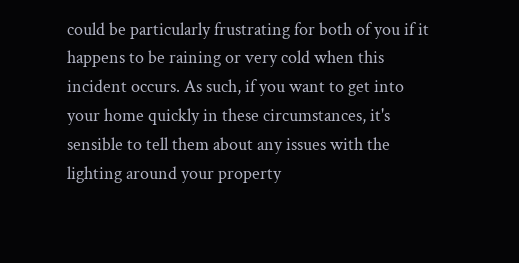could be particularly frustrating for both of you if it happens to be raining or very cold when this incident occurs. As such, if you want to get into your home quickly in these circumstances, it's sensible to tell them about any issues with the lighting around your property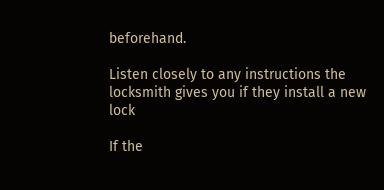beforehand.

Listen closely to any instructions the locksmith gives you if they install a new lock

If the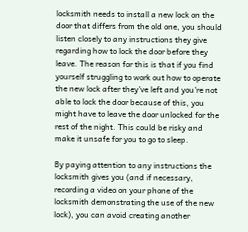locksmith needs to install a new lock on the door that differs from the old one, you should listen closely to any instructions they give regarding how to lock the door before they leave. The reason for this is that if you find yourself struggling to work out how to operate the new lock after they've left and you're not able to lock the door because of this, you might have to leave the door unlocked for the rest of the night. This could be risky and make it unsafe for you to go to sleep.

By paying attention to any instructions the locksmith gives you (and if necessary, recording a video on your phone of the locksmith demonstrating the use of the new lock), you can avoid creating another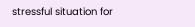stressful situation for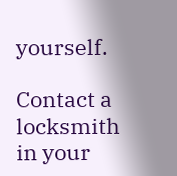yourself.

Contact a locksmith in your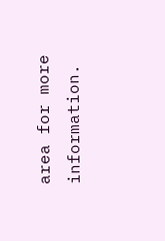area for more information.